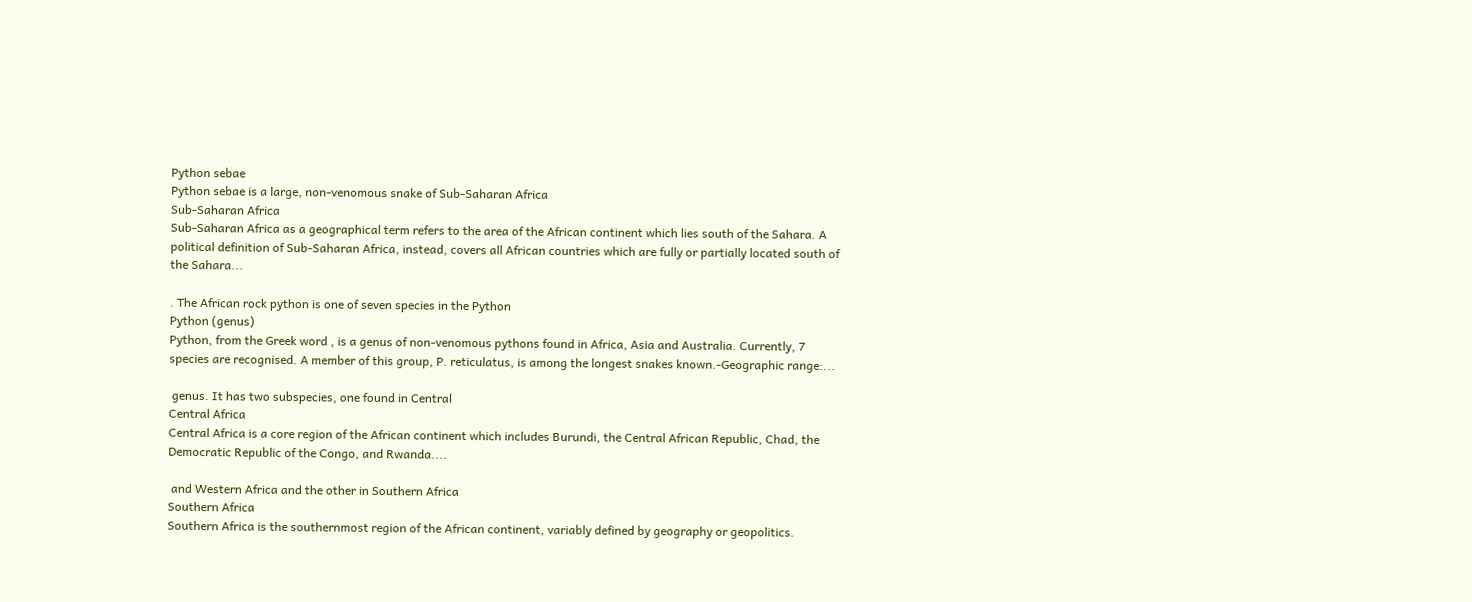Python sebae
Python sebae is a large, non-venomous snake of Sub-Saharan Africa
Sub-Saharan Africa
Sub-Saharan Africa as a geographical term refers to the area of the African continent which lies south of the Sahara. A political definition of Sub-Saharan Africa, instead, covers all African countries which are fully or partially located south of the Sahara...

. The African rock python is one of seven species in the Python
Python (genus)
Python, from the Greek word , is a genus of non-venomous pythons found in Africa, Asia and Australia. Currently, 7 species are recognised. A member of this group, P. reticulatus, is among the longest snakes known.-Geographic range:...

 genus. It has two subspecies, one found in Central
Central Africa
Central Africa is a core region of the African continent which includes Burundi, the Central African Republic, Chad, the Democratic Republic of the Congo, and Rwanda....

 and Western Africa and the other in Southern Africa
Southern Africa
Southern Africa is the southernmost region of the African continent, variably defined by geography or geopolitics.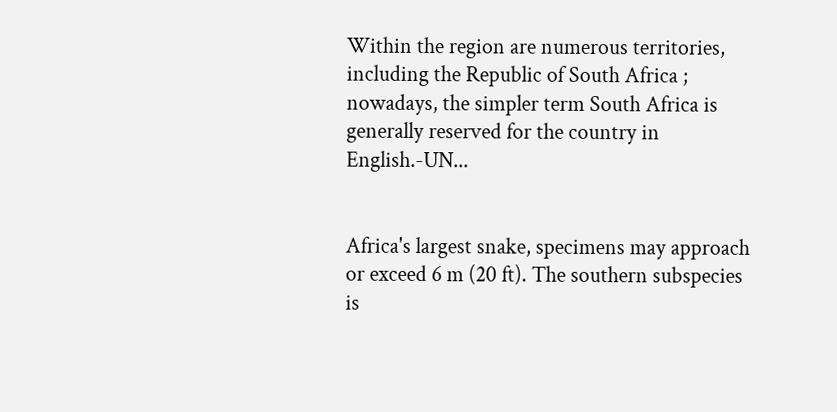Within the region are numerous territories, including the Republic of South Africa ; nowadays, the simpler term South Africa is generally reserved for the country in English.-UN...


Africa's largest snake, specimens may approach or exceed 6 m (20 ft). The southern subspecies is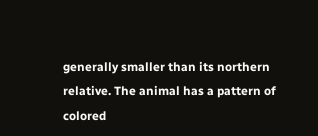generally smaller than its northern relative. The animal has a pattern of colored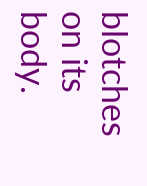blotches on its body.